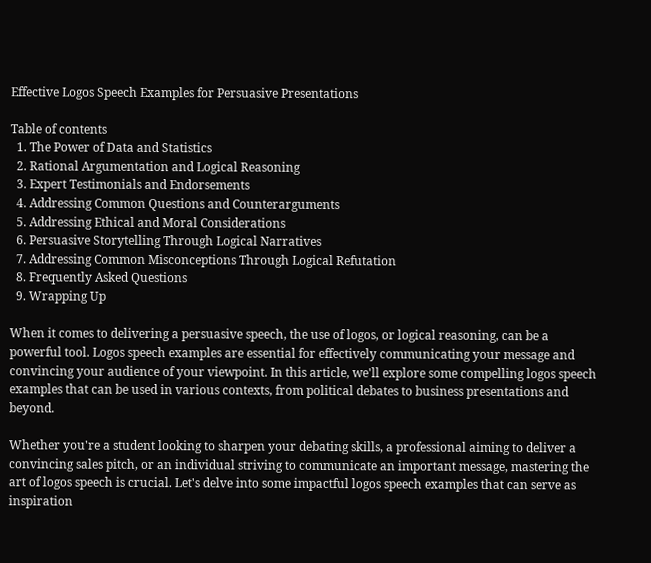Effective Logos Speech Examples for Persuasive Presentations

Table of contents
  1. The Power of Data and Statistics
  2. Rational Argumentation and Logical Reasoning
  3. Expert Testimonials and Endorsements
  4. Addressing Common Questions and Counterarguments
  5. Addressing Ethical and Moral Considerations
  6. Persuasive Storytelling Through Logical Narratives
  7. Addressing Common Misconceptions Through Logical Refutation
  8. Frequently Asked Questions
  9. Wrapping Up

When it comes to delivering a persuasive speech, the use of logos, or logical reasoning, can be a powerful tool. Logos speech examples are essential for effectively communicating your message and convincing your audience of your viewpoint. In this article, we'll explore some compelling logos speech examples that can be used in various contexts, from political debates to business presentations and beyond.

Whether you're a student looking to sharpen your debating skills, a professional aiming to deliver a convincing sales pitch, or an individual striving to communicate an important message, mastering the art of logos speech is crucial. Let's delve into some impactful logos speech examples that can serve as inspiration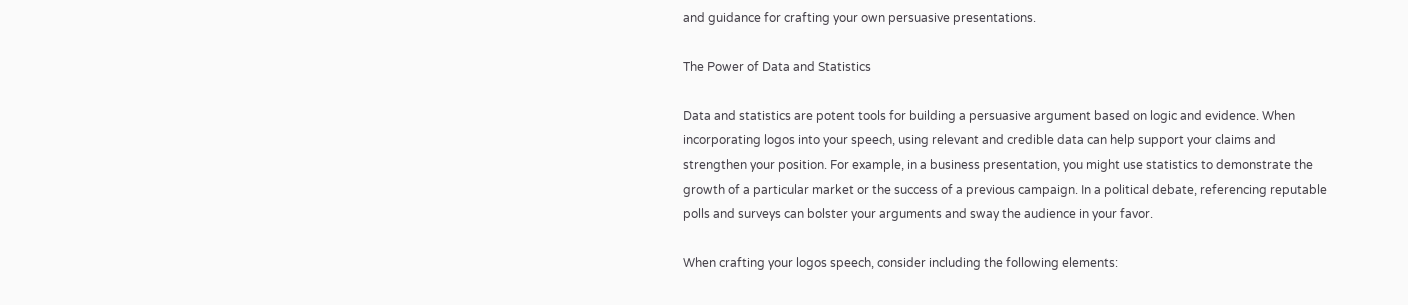and guidance for crafting your own persuasive presentations.

The Power of Data and Statistics

Data and statistics are potent tools for building a persuasive argument based on logic and evidence. When incorporating logos into your speech, using relevant and credible data can help support your claims and strengthen your position. For example, in a business presentation, you might use statistics to demonstrate the growth of a particular market or the success of a previous campaign. In a political debate, referencing reputable polls and surveys can bolster your arguments and sway the audience in your favor.

When crafting your logos speech, consider including the following elements: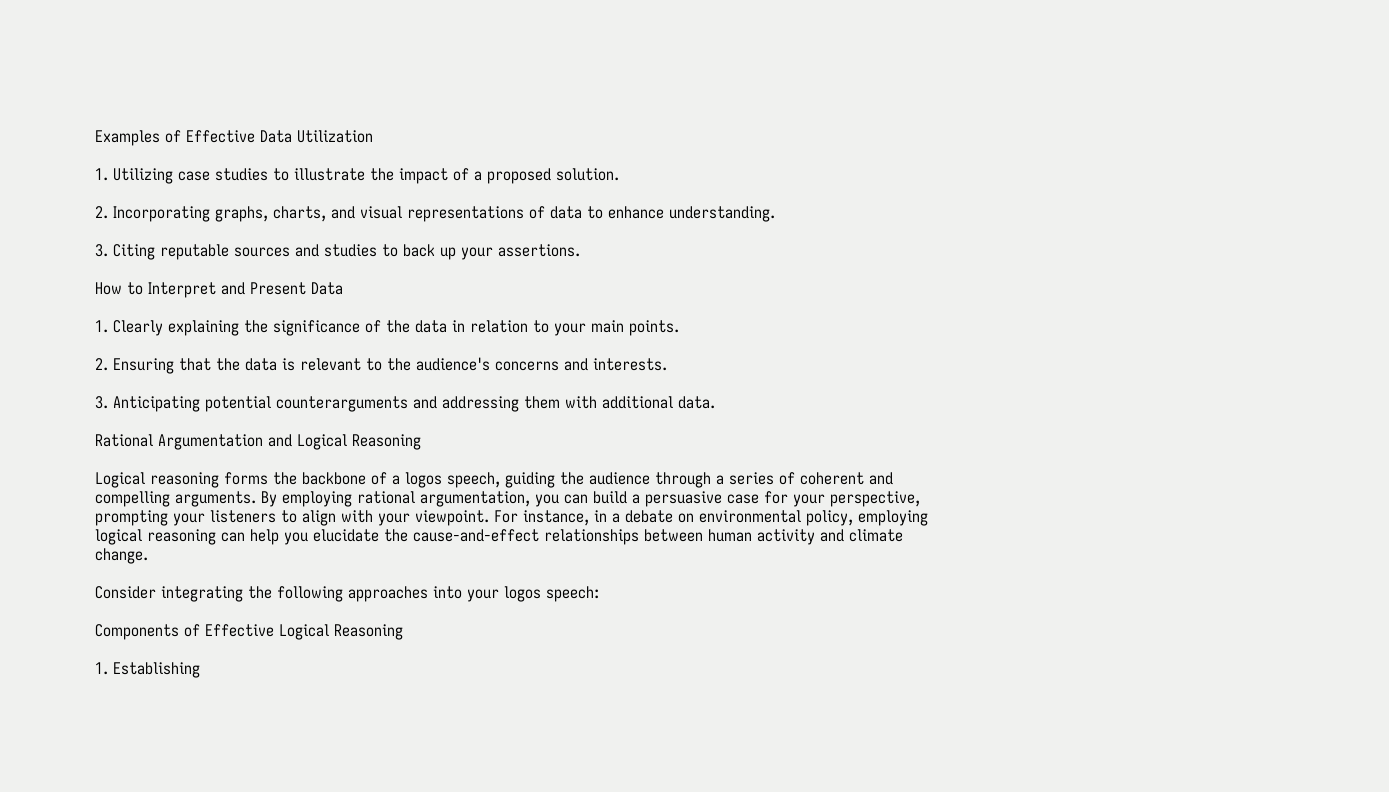Examples of Effective Data Utilization

1. Utilizing case studies to illustrate the impact of a proposed solution.

2. Incorporating graphs, charts, and visual representations of data to enhance understanding.

3. Citing reputable sources and studies to back up your assertions.

How to Interpret and Present Data

1. Clearly explaining the significance of the data in relation to your main points.

2. Ensuring that the data is relevant to the audience's concerns and interests.

3. Anticipating potential counterarguments and addressing them with additional data.

Rational Argumentation and Logical Reasoning

Logical reasoning forms the backbone of a logos speech, guiding the audience through a series of coherent and compelling arguments. By employing rational argumentation, you can build a persuasive case for your perspective, prompting your listeners to align with your viewpoint. For instance, in a debate on environmental policy, employing logical reasoning can help you elucidate the cause-and-effect relationships between human activity and climate change.

Consider integrating the following approaches into your logos speech:

Components of Effective Logical Reasoning

1. Establishing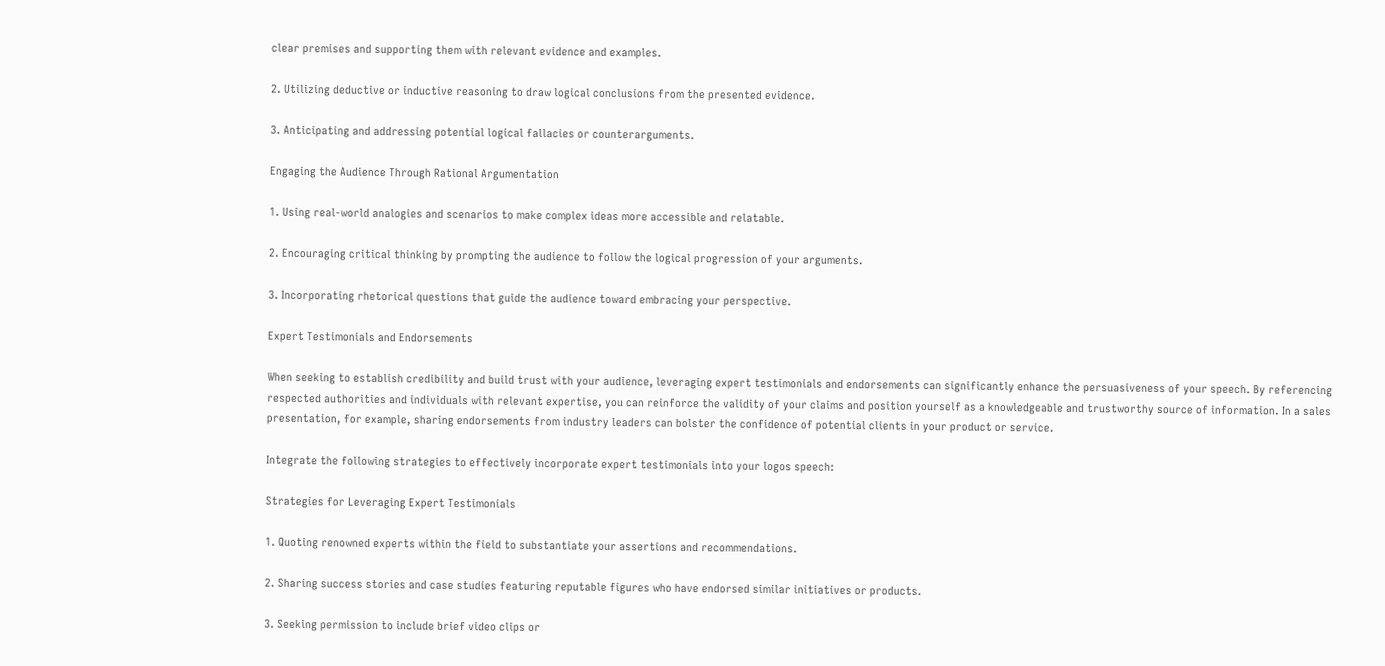clear premises and supporting them with relevant evidence and examples.

2. Utilizing deductive or inductive reasoning to draw logical conclusions from the presented evidence.

3. Anticipating and addressing potential logical fallacies or counterarguments.

Engaging the Audience Through Rational Argumentation

1. Using real-world analogies and scenarios to make complex ideas more accessible and relatable.

2. Encouraging critical thinking by prompting the audience to follow the logical progression of your arguments.

3. Incorporating rhetorical questions that guide the audience toward embracing your perspective.

Expert Testimonials and Endorsements

When seeking to establish credibility and build trust with your audience, leveraging expert testimonials and endorsements can significantly enhance the persuasiveness of your speech. By referencing respected authorities and individuals with relevant expertise, you can reinforce the validity of your claims and position yourself as a knowledgeable and trustworthy source of information. In a sales presentation, for example, sharing endorsements from industry leaders can bolster the confidence of potential clients in your product or service.

Integrate the following strategies to effectively incorporate expert testimonials into your logos speech:

Strategies for Leveraging Expert Testimonials

1. Quoting renowned experts within the field to substantiate your assertions and recommendations.

2. Sharing success stories and case studies featuring reputable figures who have endorsed similar initiatives or products.

3. Seeking permission to include brief video clips or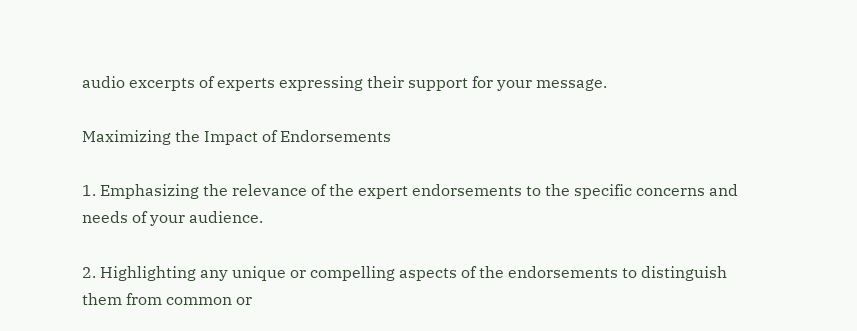audio excerpts of experts expressing their support for your message.

Maximizing the Impact of Endorsements

1. Emphasizing the relevance of the expert endorsements to the specific concerns and needs of your audience.

2. Highlighting any unique or compelling aspects of the endorsements to distinguish them from common or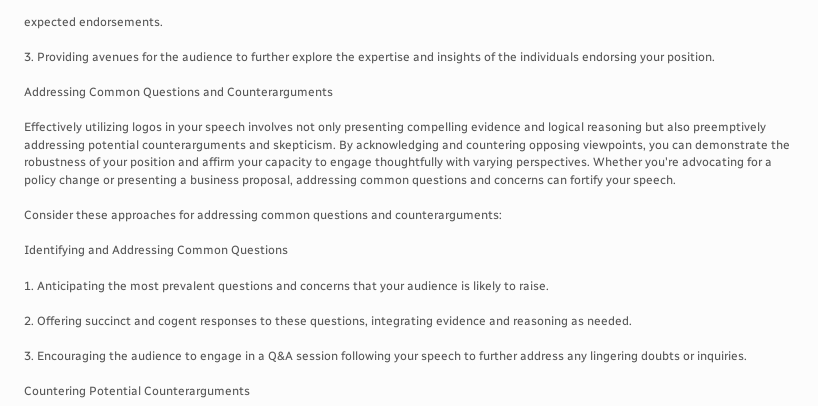expected endorsements.

3. Providing avenues for the audience to further explore the expertise and insights of the individuals endorsing your position.

Addressing Common Questions and Counterarguments

Effectively utilizing logos in your speech involves not only presenting compelling evidence and logical reasoning but also preemptively addressing potential counterarguments and skepticism. By acknowledging and countering opposing viewpoints, you can demonstrate the robustness of your position and affirm your capacity to engage thoughtfully with varying perspectives. Whether you're advocating for a policy change or presenting a business proposal, addressing common questions and concerns can fortify your speech.

Consider these approaches for addressing common questions and counterarguments:

Identifying and Addressing Common Questions

1. Anticipating the most prevalent questions and concerns that your audience is likely to raise.

2. Offering succinct and cogent responses to these questions, integrating evidence and reasoning as needed.

3. Encouraging the audience to engage in a Q&A session following your speech to further address any lingering doubts or inquiries.

Countering Potential Counterarguments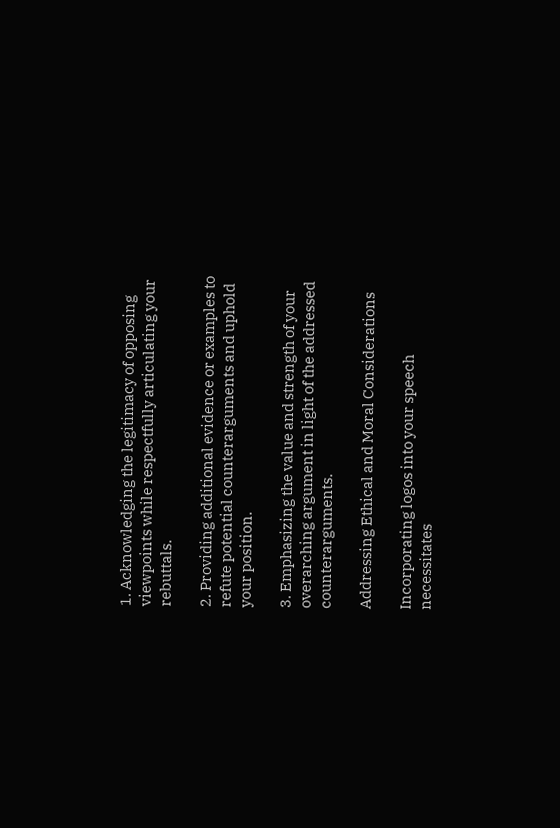1. Acknowledging the legitimacy of opposing viewpoints while respectfully articulating your rebuttals.

2. Providing additional evidence or examples to refute potential counterarguments and uphold your position.

3. Emphasizing the value and strength of your overarching argument in light of the addressed counterarguments.

Addressing Ethical and Moral Considerations

Incorporating logos into your speech necessitates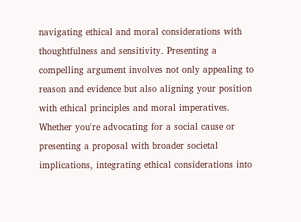navigating ethical and moral considerations with thoughtfulness and sensitivity. Presenting a compelling argument involves not only appealing to reason and evidence but also aligning your position with ethical principles and moral imperatives. Whether you're advocating for a social cause or presenting a proposal with broader societal implications, integrating ethical considerations into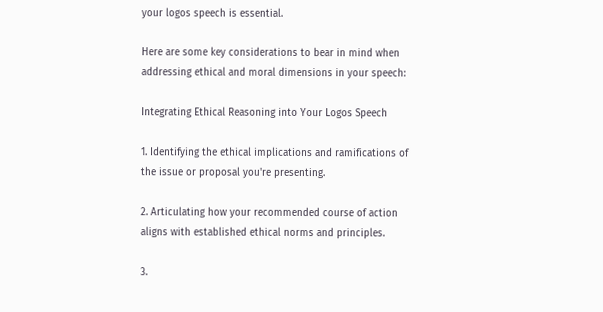your logos speech is essential.

Here are some key considerations to bear in mind when addressing ethical and moral dimensions in your speech:

Integrating Ethical Reasoning into Your Logos Speech

1. Identifying the ethical implications and ramifications of the issue or proposal you're presenting.

2. Articulating how your recommended course of action aligns with established ethical norms and principles.

3.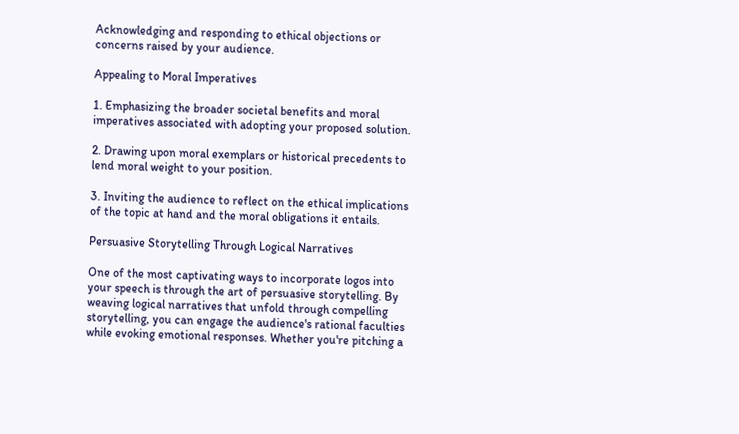Acknowledging and responding to ethical objections or concerns raised by your audience.

Appealing to Moral Imperatives

1. Emphasizing the broader societal benefits and moral imperatives associated with adopting your proposed solution.

2. Drawing upon moral exemplars or historical precedents to lend moral weight to your position.

3. Inviting the audience to reflect on the ethical implications of the topic at hand and the moral obligations it entails.

Persuasive Storytelling Through Logical Narratives

One of the most captivating ways to incorporate logos into your speech is through the art of persuasive storytelling. By weaving logical narratives that unfold through compelling storytelling, you can engage the audience's rational faculties while evoking emotional responses. Whether you're pitching a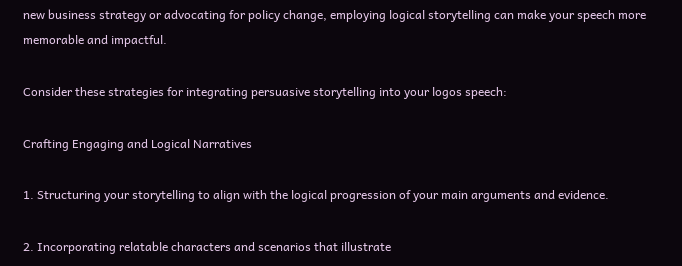new business strategy or advocating for policy change, employing logical storytelling can make your speech more memorable and impactful.

Consider these strategies for integrating persuasive storytelling into your logos speech:

Crafting Engaging and Logical Narratives

1. Structuring your storytelling to align with the logical progression of your main arguments and evidence.

2. Incorporating relatable characters and scenarios that illustrate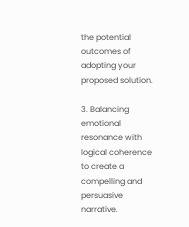the potential outcomes of adopting your proposed solution.

3. Balancing emotional resonance with logical coherence to create a compelling and persuasive narrative.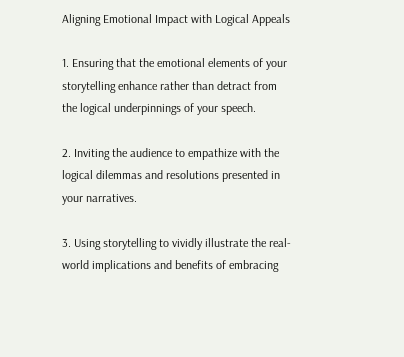Aligning Emotional Impact with Logical Appeals

1. Ensuring that the emotional elements of your storytelling enhance rather than detract from the logical underpinnings of your speech.

2. Inviting the audience to empathize with the logical dilemmas and resolutions presented in your narratives.

3. Using storytelling to vividly illustrate the real-world implications and benefits of embracing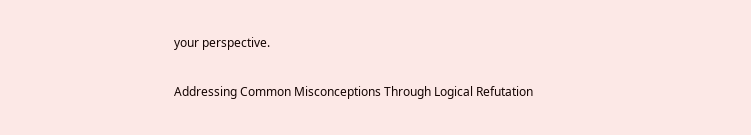your perspective.

Addressing Common Misconceptions Through Logical Refutation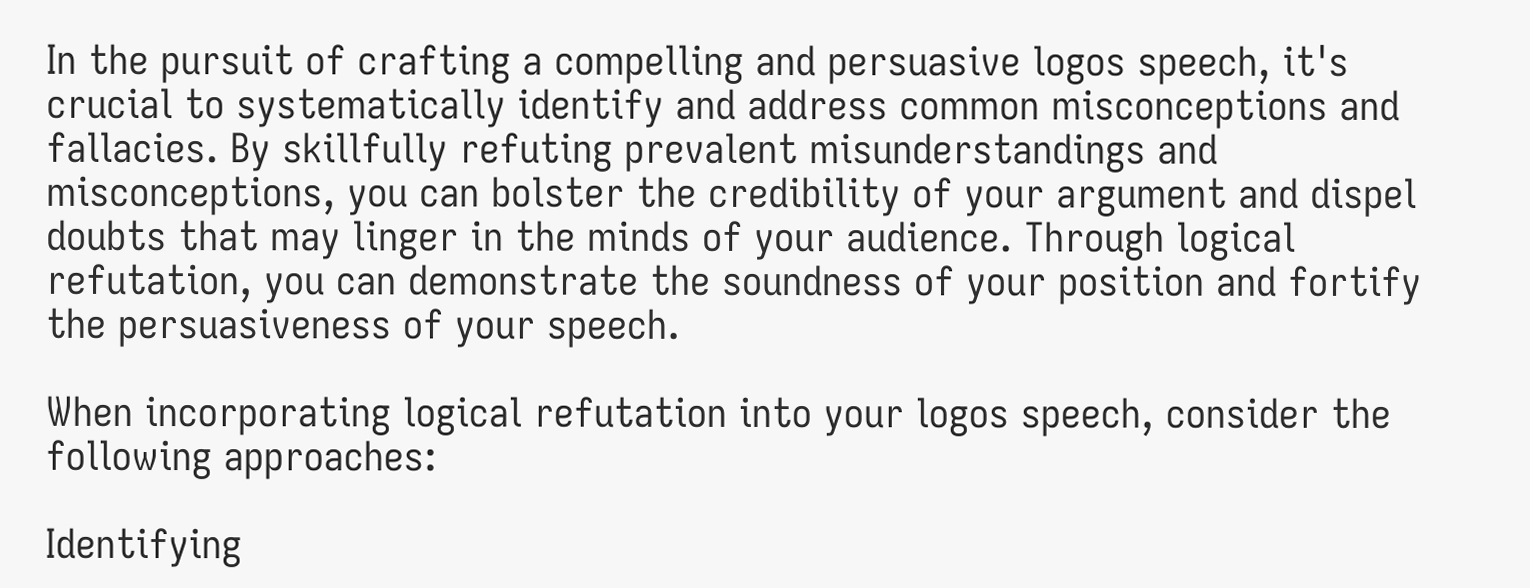In the pursuit of crafting a compelling and persuasive logos speech, it's crucial to systematically identify and address common misconceptions and fallacies. By skillfully refuting prevalent misunderstandings and misconceptions, you can bolster the credibility of your argument and dispel doubts that may linger in the minds of your audience. Through logical refutation, you can demonstrate the soundness of your position and fortify the persuasiveness of your speech.

When incorporating logical refutation into your logos speech, consider the following approaches:

Identifying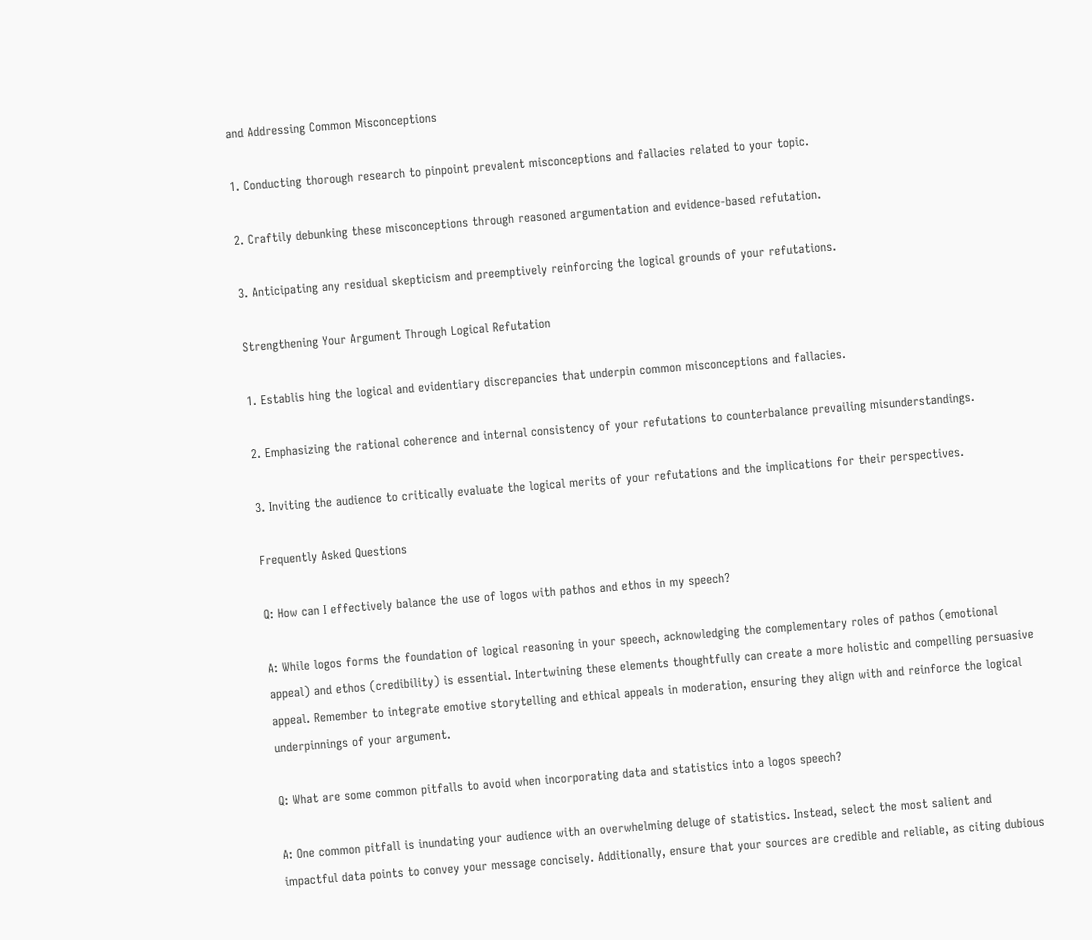and Addressing Common Misconceptions

1. Conducting thorough research to pinpoint prevalent misconceptions and fallacies related to your topic.

2. Craftily debunking these misconceptions through reasoned argumentation and evidence-based refutation.

3. Anticipating any residual skepticism and preemptively reinforcing the logical grounds of your refutations.

Strengthening Your Argument Through Logical Refutation

1. Establis hing the logical and evidentiary discrepancies that underpin common misconceptions and fallacies.

2. Emphasizing the rational coherence and internal consistency of your refutations to counterbalance prevailing misunderstandings.

3. Inviting the audience to critically evaluate the logical merits of your refutations and the implications for their perspectives.

Frequently Asked Questions

Q: How can I effectively balance the use of logos with pathos and ethos in my speech?

A: While logos forms the foundation of logical reasoning in your speech, acknowledging the complementary roles of pathos (emotional appeal) and ethos (credibility) is essential. Intertwining these elements thoughtfully can create a more holistic and compelling persuasive appeal. Remember to integrate emotive storytelling and ethical appeals in moderation, ensuring they align with and reinforce the logical underpinnings of your argument.

Q: What are some common pitfalls to avoid when incorporating data and statistics into a logos speech?

A: One common pitfall is inundating your audience with an overwhelming deluge of statistics. Instead, select the most salient and impactful data points to convey your message concisely. Additionally, ensure that your sources are credible and reliable, as citing dubious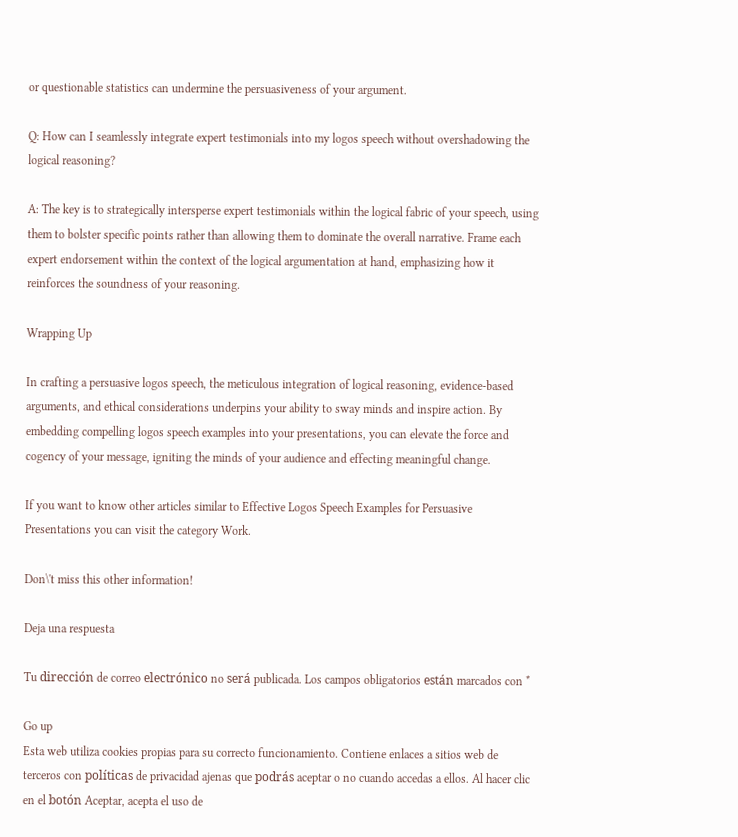or questionable statistics can undermine the persuasiveness of your argument.

Q: How can I seamlessly integrate expert testimonials into my logos speech without overshadowing the logical reasoning?

A: The key is to strategically intersperse expert testimonials within the logical fabric of your speech, using them to bolster specific points rather than allowing them to dominate the overall narrative. Frame each expert endorsement within the context of the logical argumentation at hand, emphasizing how it reinforces the soundness of your reasoning.

Wrapping Up

In crafting a persuasive logos speech, the meticulous integration of logical reasoning, evidence-based arguments, and ethical considerations underpins your ability to sway minds and inspire action. By embedding compelling logos speech examples into your presentations, you can elevate the force and cogency of your message, igniting the minds of your audience and effecting meaningful change.

If you want to know other articles similar to Effective Logos Speech Examples for Persuasive Presentations you can visit the category Work.

Don\'t miss this other information!

Deja una respuesta

Tu dirección de correo electrónico no será publicada. Los campos obligatorios están marcados con *

Go up
Esta web utiliza cookies propias para su correcto funcionamiento. Contiene enlaces a sitios web de terceros con políticas de privacidad ajenas que podrás aceptar o no cuando accedas a ellos. Al hacer clic en el botón Aceptar, acepta el uso de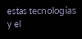estas tecnologías y el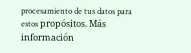procesamiento de tus datos para estos propósitos. Más información